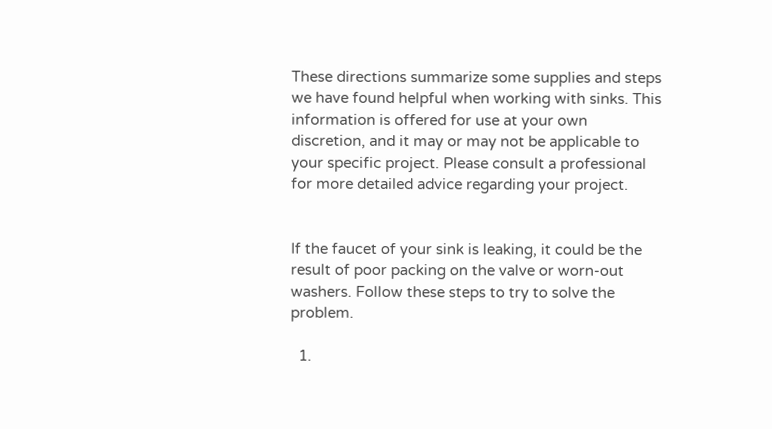These directions summarize some supplies and steps we have found helpful when working with sinks. This information is offered for use at your own discretion, and it may or may not be applicable to your specific project. Please consult a professional for more detailed advice regarding your project.


If the faucet of your sink is leaking, it could be the result of poor packing on the valve or worn-out washers. Follow these steps to try to solve the problem.

  1.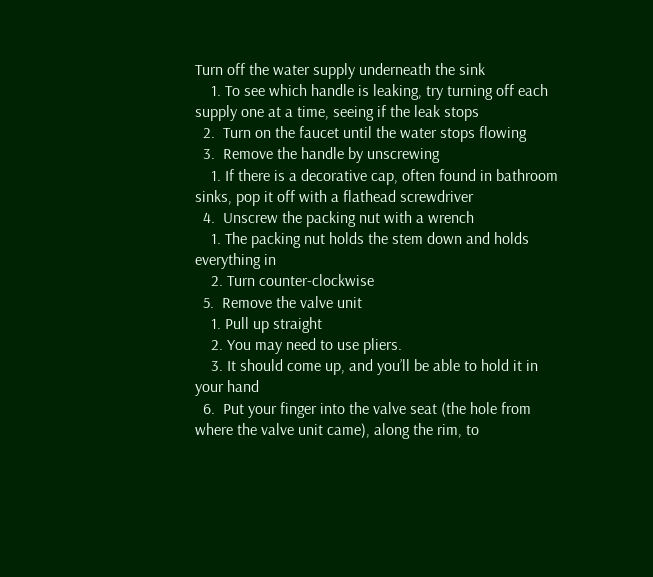Turn off the water supply underneath the sink
    1. To see which handle is leaking, try turning off each supply one at a time, seeing if the leak stops
  2.  Turn on the faucet until the water stops flowing
  3.  Remove the handle by unscrewing
    1. If there is a decorative cap, often found in bathroom sinks, pop it off with a flathead screwdriver
  4.  Unscrew the packing nut with a wrench
    1. The packing nut holds the stem down and holds everything in
    2. Turn counter-clockwise
  5.  Remove the valve unit
    1. Pull up straight
    2. You may need to use pliers.
    3. It should come up, and you’ll be able to hold it in your hand
  6.  Put your finger into the valve seat (the hole from where the valve unit came), along the rim, to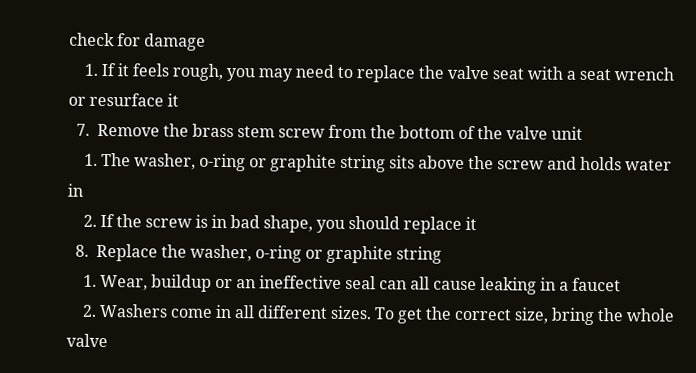check for damage
    1. If it feels rough, you may need to replace the valve seat with a seat wrench or resurface it
  7.  Remove the brass stem screw from the bottom of the valve unit
    1. The washer, o-ring or graphite string sits above the screw and holds water in
    2. If the screw is in bad shape, you should replace it
  8.  Replace the washer, o-ring or graphite string
    1. Wear, buildup or an ineffective seal can all cause leaking in a faucet
    2. Washers come in all different sizes. To get the correct size, bring the whole valve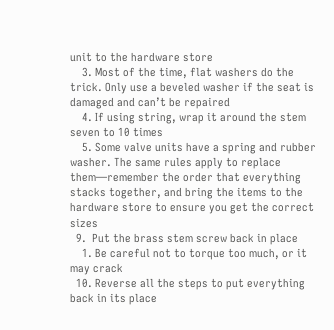unit to the hardware store
    3. Most of the time, flat washers do the trick. Only use a beveled washer if the seat is damaged and can’t be repaired
    4. If using string, wrap it around the stem seven to 10 times
    5. Some valve units have a spring and rubber washer. The same rules apply to replace them—remember the order that everything stacks together, and bring the items to the hardware store to ensure you get the correct sizes
  9.  Put the brass stem screw back in place
    1. Be careful not to torque too much, or it may crack
  10. Reverse all the steps to put everything back in its place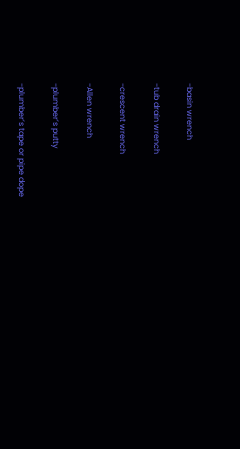-basin wrench

-tub drain wrench

-crescent wrench

-Allen wrench

-plumber’s putty

-plumber’s tape or pipe dope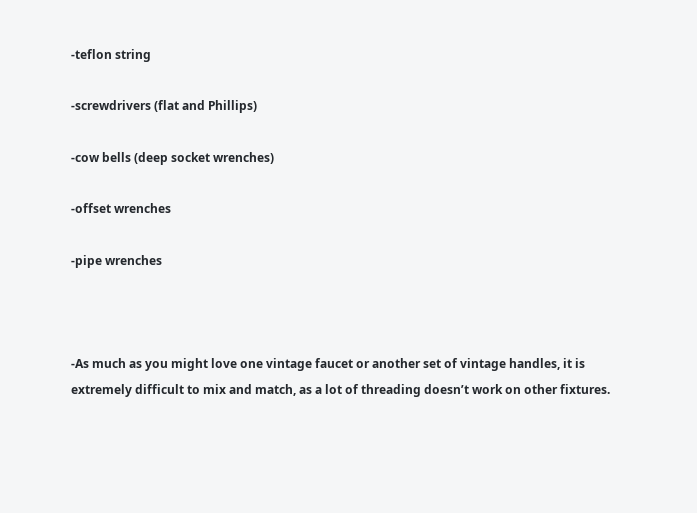-teflon string

-screwdrivers (flat and Phillips)

-cow bells (deep socket wrenches)

-offset wrenches

-pipe wrenches



-As much as you might love one vintage faucet or another set of vintage handles, it is extremely difficult to mix and match, as a lot of threading doesn’t work on other fixtures.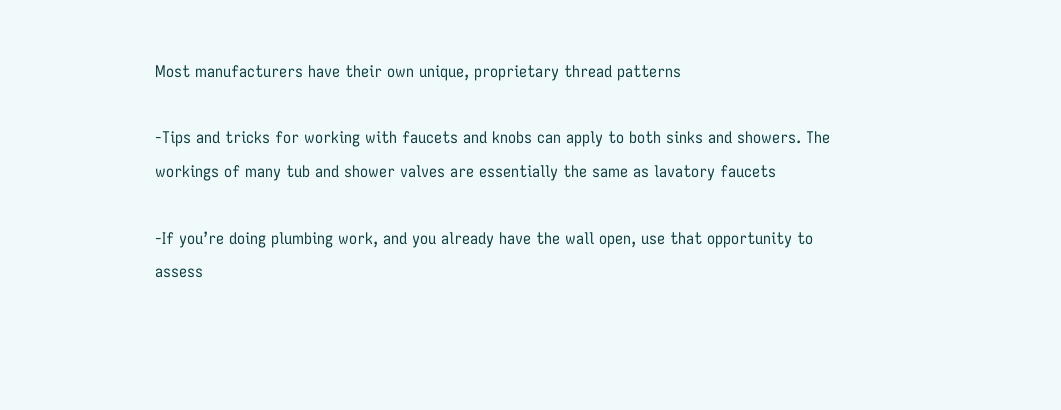Most manufacturers have their own unique, proprietary thread patterns

-Tips and tricks for working with faucets and knobs can apply to both sinks and showers. The workings of many tub and shower valves are essentially the same as lavatory faucets

-If you’re doing plumbing work, and you already have the wall open, use that opportunity to assess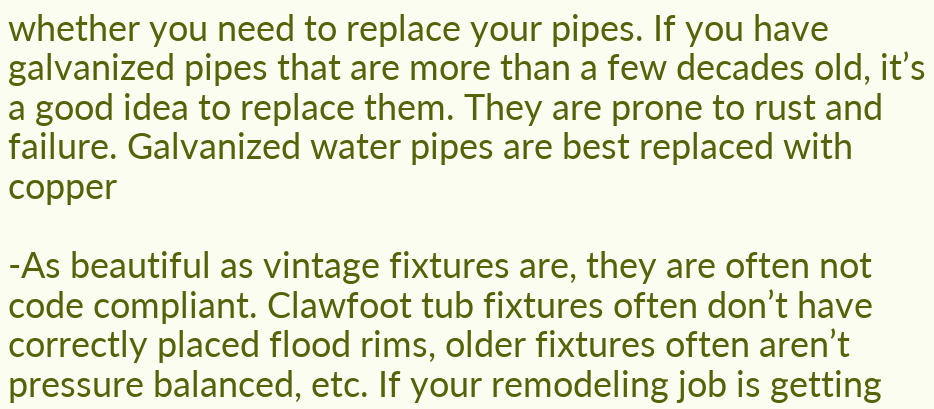whether you need to replace your pipes. If you have galvanized pipes that are more than a few decades old, it’s a good idea to replace them. They are prone to rust and failure. Galvanized water pipes are best replaced with copper

-As beautiful as vintage fixtures are, they are often not code compliant. Clawfoot tub fixtures often don’t have correctly placed flood rims, older fixtures often aren’t pressure balanced, etc. If your remodeling job is getting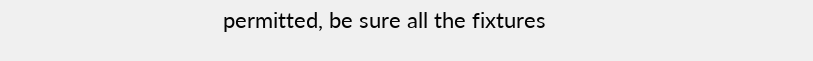permitted, be sure all the fixtures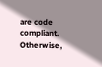are code compliant. Otherwise,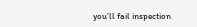you’ll fail inspection